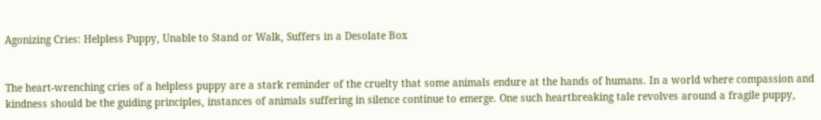Agonizing Cries: Helpless Puppy, Unable to Stand or Walk, Suffers in a Desolate Box


The heart-wrenching cries of a helpless puppy are a stark reminder of the cruelty that some animals endure at the hands of humans. In a world where compassion and kindness should be the guiding principles, instances of animals suffering in silence continue to emerge. One such heartbreaking tale revolves around a fragile puppy,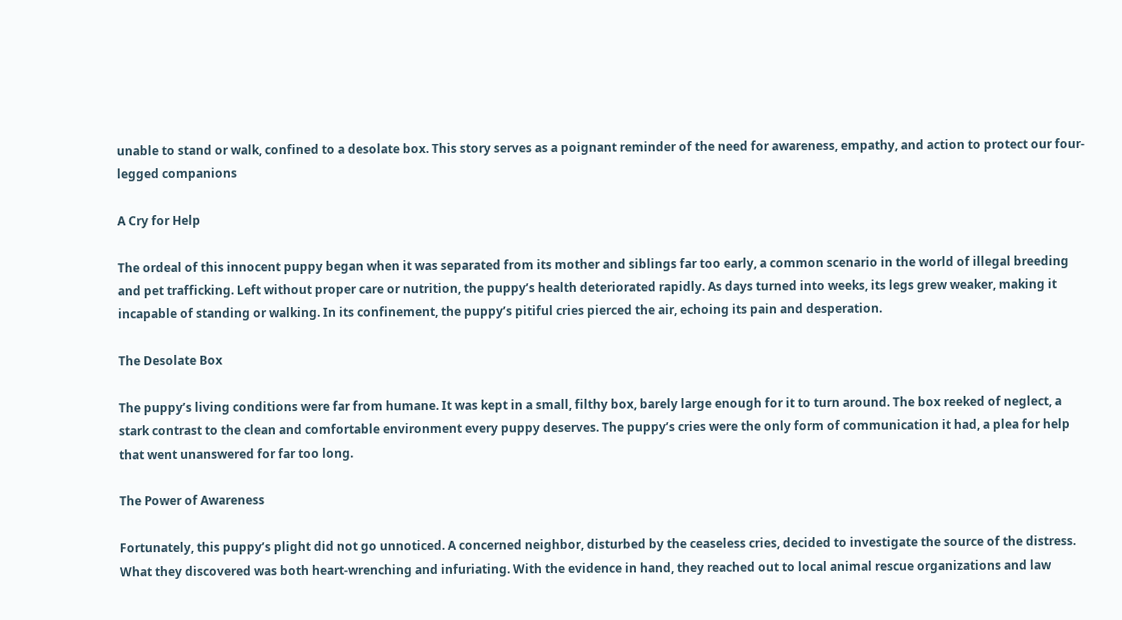unable to stand or walk, confined to a desolate box. This story serves as a poignant reminder of the need for awareness, empathy, and action to protect our four-legged companions

A Cry for Help

The ordeal of this innocent puppy began when it was separated from its mother and siblings far too early, a common scenario in the world of illegal breeding and pet trafficking. Left without proper care or nutrition, the puppy’s health deteriorated rapidly. As days turned into weeks, its legs grew weaker, making it incapable of standing or walking. In its confinement, the puppy’s pitiful cries pierced the air, echoing its pain and desperation.

The Desolate Box

The puppy’s living conditions were far from humane. It was kept in a small, filthy box, barely large enough for it to turn around. The box reeked of neglect, a stark contrast to the clean and comfortable environment every puppy deserves. The puppy’s cries were the only form of communication it had, a plea for help that went unanswered for far too long.

The Power of Awareness

Fortunately, this puppy’s plight did not go unnoticed. A concerned neighbor, disturbed by the ceaseless cries, decided to investigate the source of the distress. What they discovered was both heart-wrenching and infuriating. With the evidence in hand, they reached out to local animal rescue organizations and law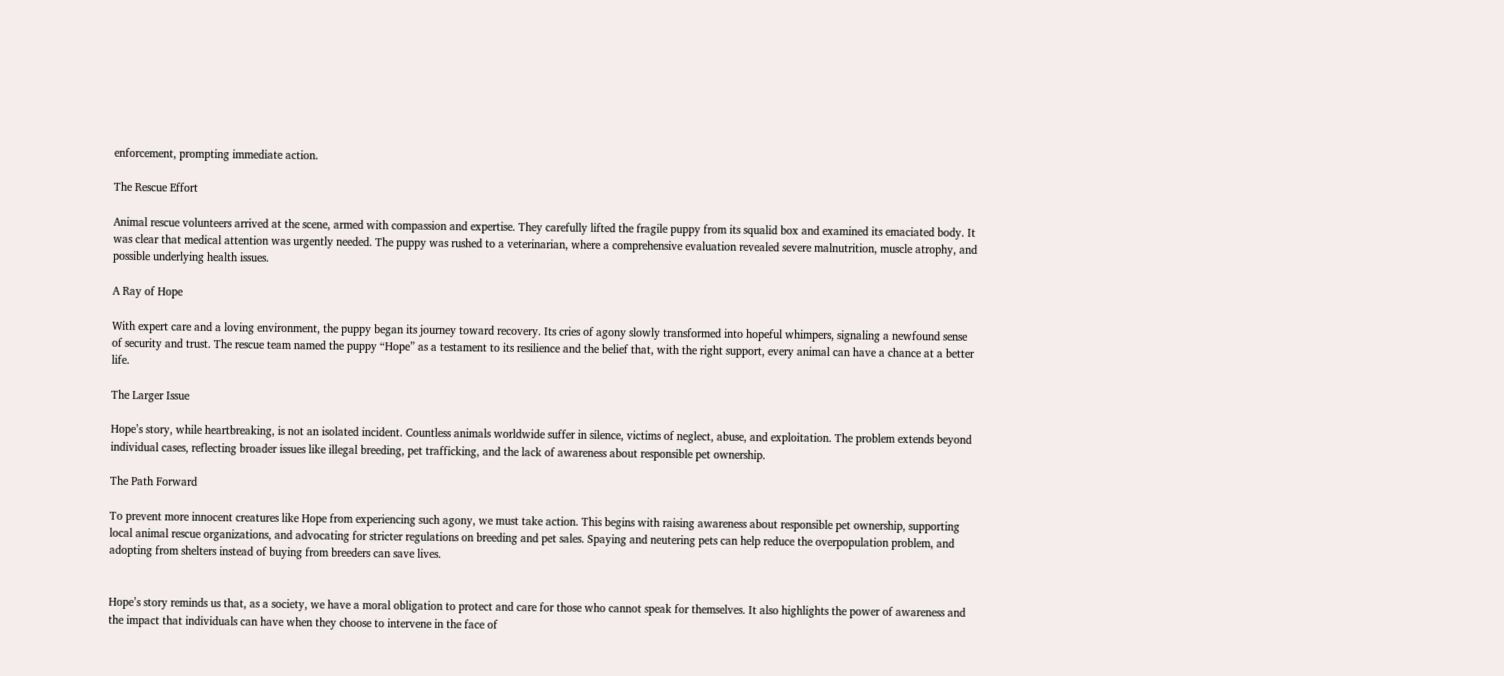enforcement, prompting immediate action.

The Rescue Effort

Animal rescue volunteers arrived at the scene, armed with compassion and expertise. They carefully lifted the fragile puppy from its squalid box and examined its emaciated body. It was clear that medical attention was urgently needed. The puppy was rushed to a veterinarian, where a comprehensive evaluation revealed severe malnutrition, muscle atrophy, and possible underlying health issues.

A Ray of Hope

With expert care and a loving environment, the puppy began its journey toward recovery. Its cries of agony slowly transformed into hopeful whimpers, signaling a newfound sense of security and trust. The rescue team named the puppy “Hope” as a testament to its resilience and the belief that, with the right support, every animal can have a chance at a better life.

The Larger Issue

Hope’s story, while heartbreaking, is not an isolated incident. Countless animals worldwide suffer in silence, victims of neglect, abuse, and exploitation. The problem extends beyond individual cases, reflecting broader issues like illegal breeding, pet trafficking, and the lack of awareness about responsible pet ownership.

The Path Forward

To prevent more innocent creatures like Hope from experiencing such agony, we must take action. This begins with raising awareness about responsible pet ownership, supporting local animal rescue organizations, and advocating for stricter regulations on breeding and pet sales. Spaying and neutering pets can help reduce the overpopulation problem, and adopting from shelters instead of buying from breeders can save lives.


Hope’s story reminds us that, as a society, we have a moral obligation to protect and care for those who cannot speak for themselves. It also highlights the power of awareness and the impact that individuals can have when they choose to intervene in the face of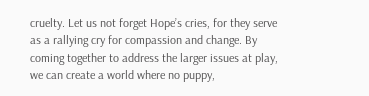cruelty. Let us not forget Hope’s cries, for they serve as a rallying cry for compassion and change. By coming together to address the larger issues at play, we can create a world where no puppy,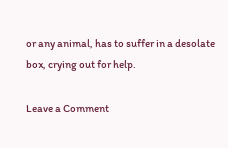or any animal, has to suffer in a desolate box, crying out for help.

Leave a Comment